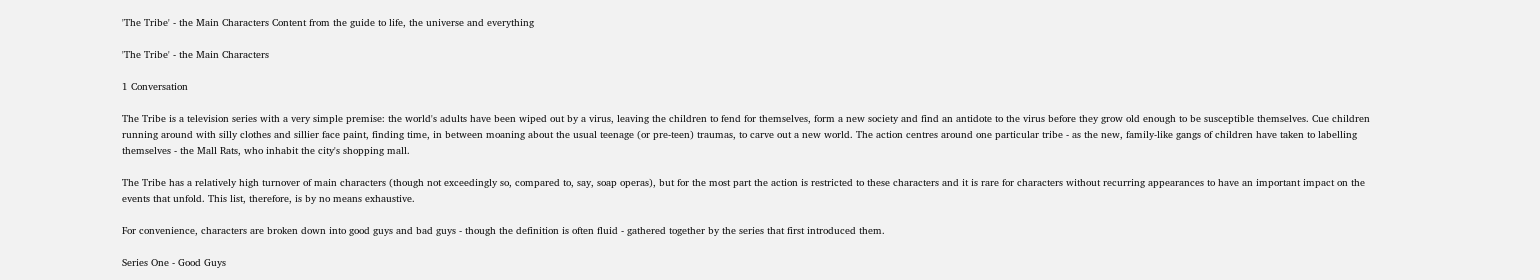'The Tribe' - the Main Characters Content from the guide to life, the universe and everything

'The Tribe' - the Main Characters

1 Conversation

The Tribe is a television series with a very simple premise: the world's adults have been wiped out by a virus, leaving the children to fend for themselves, form a new society and find an antidote to the virus before they grow old enough to be susceptible themselves. Cue children running around with silly clothes and sillier face paint, finding time, in between moaning about the usual teenage (or pre-teen) traumas, to carve out a new world. The action centres around one particular tribe - as the new, family-like gangs of children have taken to labelling themselves - the Mall Rats, who inhabit the city's shopping mall.

The Tribe has a relatively high turnover of main characters (though not exceedingly so, compared to, say, soap operas), but for the most part the action is restricted to these characters and it is rare for characters without recurring appearances to have an important impact on the events that unfold. This list, therefore, is by no means exhaustive.

For convenience, characters are broken down into good guys and bad guys - though the definition is often fluid - gathered together by the series that first introduced them.

Series One - Good Guys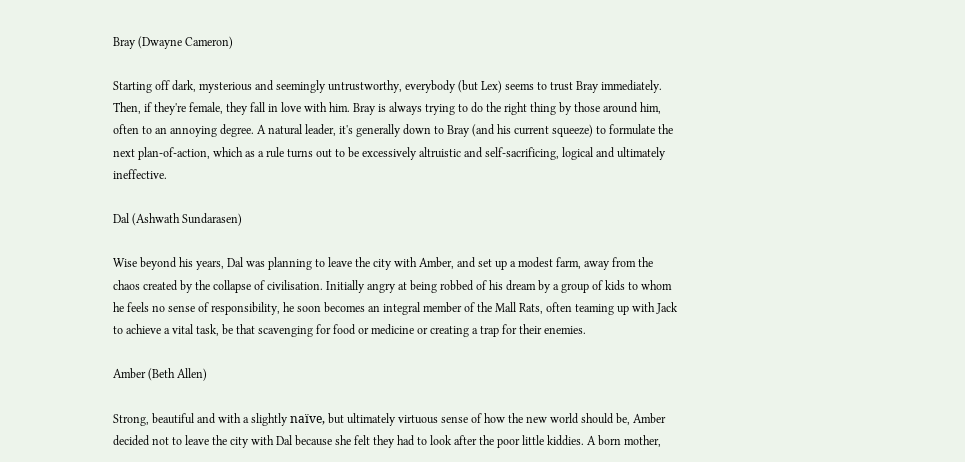Bray (Dwayne Cameron)

Starting off dark, mysterious and seemingly untrustworthy, everybody (but Lex) seems to trust Bray immediately. Then, if they're female, they fall in love with him. Bray is always trying to do the right thing by those around him, often to an annoying degree. A natural leader, it's generally down to Bray (and his current squeeze) to formulate the next plan-of-action, which as a rule turns out to be excessively altruistic and self-sacrificing, logical and ultimately ineffective.

Dal (Ashwath Sundarasen)

Wise beyond his years, Dal was planning to leave the city with Amber, and set up a modest farm, away from the chaos created by the collapse of civilisation. Initially angry at being robbed of his dream by a group of kids to whom he feels no sense of responsibility, he soon becomes an integral member of the Mall Rats, often teaming up with Jack to achieve a vital task, be that scavenging for food or medicine or creating a trap for their enemies.

Amber (Beth Allen)

Strong, beautiful and with a slightly naïve, but ultimately virtuous sense of how the new world should be, Amber decided not to leave the city with Dal because she felt they had to look after the poor little kiddies. A born mother,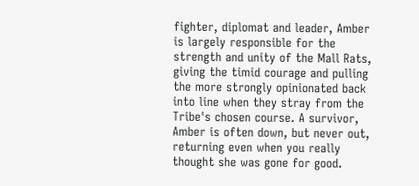fighter, diplomat and leader, Amber is largely responsible for the strength and unity of the Mall Rats, giving the timid courage and pulling the more strongly opinionated back into line when they stray from the Tribe's chosen course. A survivor, Amber is often down, but never out, returning even when you really thought she was gone for good.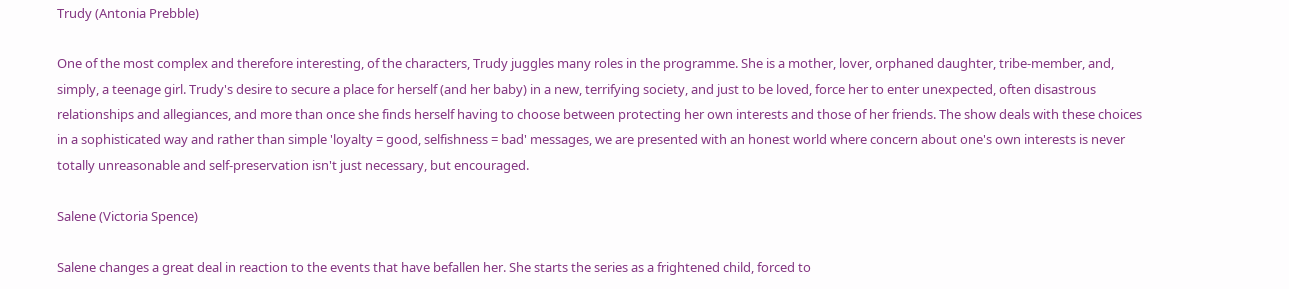Trudy (Antonia Prebble)

One of the most complex and therefore interesting, of the characters, Trudy juggles many roles in the programme. She is a mother, lover, orphaned daughter, tribe-member, and, simply, a teenage girl. Trudy's desire to secure a place for herself (and her baby) in a new, terrifying society, and just to be loved, force her to enter unexpected, often disastrous relationships and allegiances, and more than once she finds herself having to choose between protecting her own interests and those of her friends. The show deals with these choices in a sophisticated way and rather than simple 'loyalty = good, selfishness = bad' messages, we are presented with an honest world where concern about one's own interests is never totally unreasonable and self-preservation isn't just necessary, but encouraged.

Salene (Victoria Spence)

Salene changes a great deal in reaction to the events that have befallen her. She starts the series as a frightened child, forced to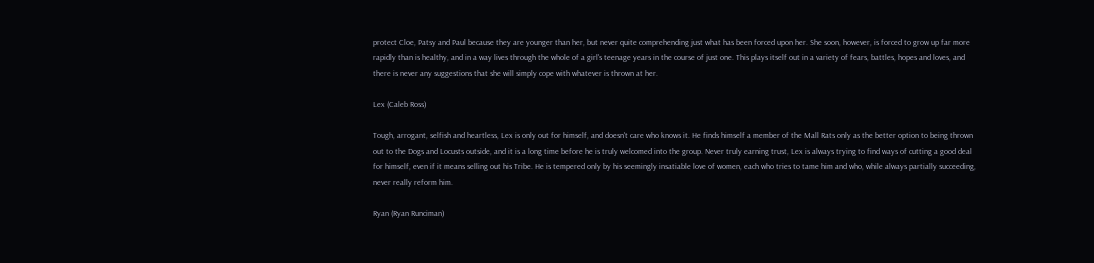protect Cloe, Patsy and Paul because they are younger than her, but never quite comprehending just what has been forced upon her. She soon, however, is forced to grow up far more rapidly than is healthy, and in a way lives through the whole of a girl's teenage years in the course of just one. This plays itself out in a variety of fears, battles, hopes and loves, and there is never any suggestions that she will simply cope with whatever is thrown at her.

Lex (Caleb Ross)

Tough, arrogant, selfish and heartless, Lex is only out for himself, and doesn't care who knows it. He finds himself a member of the Mall Rats only as the better option to being thrown out to the Dogs and Locusts outside, and it is a long time before he is truly welcomed into the group. Never truly earning trust, Lex is always trying to find ways of cutting a good deal for himself, even if it means selling out his Tribe. He is tempered only by his seemingly insatiable love of women, each who tries to tame him and who, while always partially succeeding, never really reform him.

Ryan (Ryan Runciman)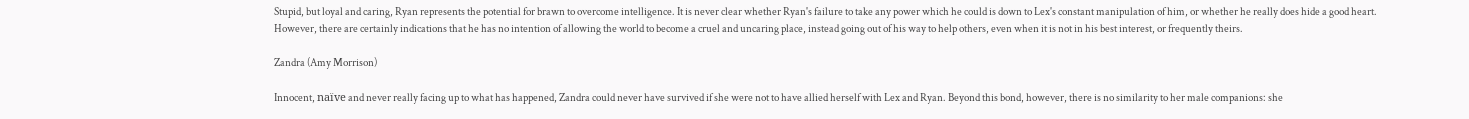Stupid, but loyal and caring, Ryan represents the potential for brawn to overcome intelligence. It is never clear whether Ryan's failure to take any power which he could is down to Lex's constant manipulation of him, or whether he really does hide a good heart. However, there are certainly indications that he has no intention of allowing the world to become a cruel and uncaring place, instead going out of his way to help others, even when it is not in his best interest, or frequently theirs.

Zandra (Amy Morrison)

Innocent, naïve and never really facing up to what has happened, Zandra could never have survived if she were not to have allied herself with Lex and Ryan. Beyond this bond, however, there is no similarity to her male companions: she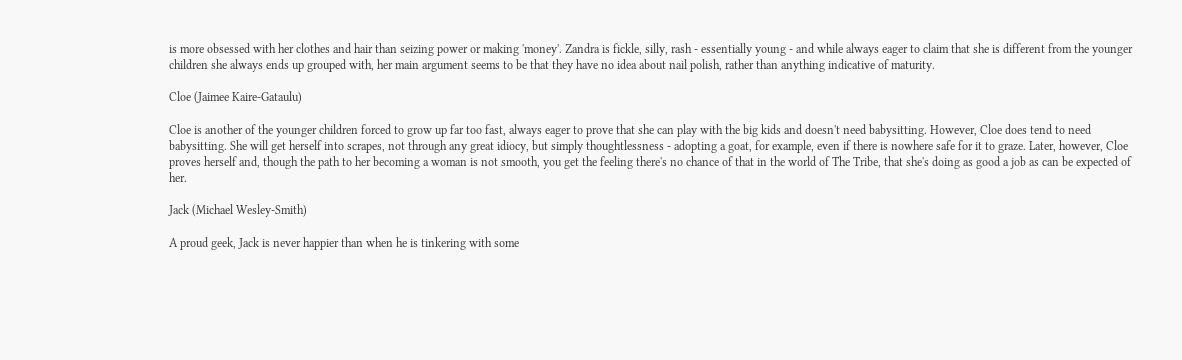is more obsessed with her clothes and hair than seizing power or making 'money'. Zandra is fickle, silly, rash - essentially young - and while always eager to claim that she is different from the younger children she always ends up grouped with, her main argument seems to be that they have no idea about nail polish, rather than anything indicative of maturity.

Cloe (Jaimee Kaire-Gataulu)

Cloe is another of the younger children forced to grow up far too fast, always eager to prove that she can play with the big kids and doesn't need babysitting. However, Cloe does tend to need babysitting. She will get herself into scrapes, not through any great idiocy, but simply thoughtlessness - adopting a goat, for example, even if there is nowhere safe for it to graze. Later, however, Cloe proves herself and, though the path to her becoming a woman is not smooth, you get the feeling there's no chance of that in the world of The Tribe, that she's doing as good a job as can be expected of her.

Jack (Michael Wesley-Smith)

A proud geek, Jack is never happier than when he is tinkering with some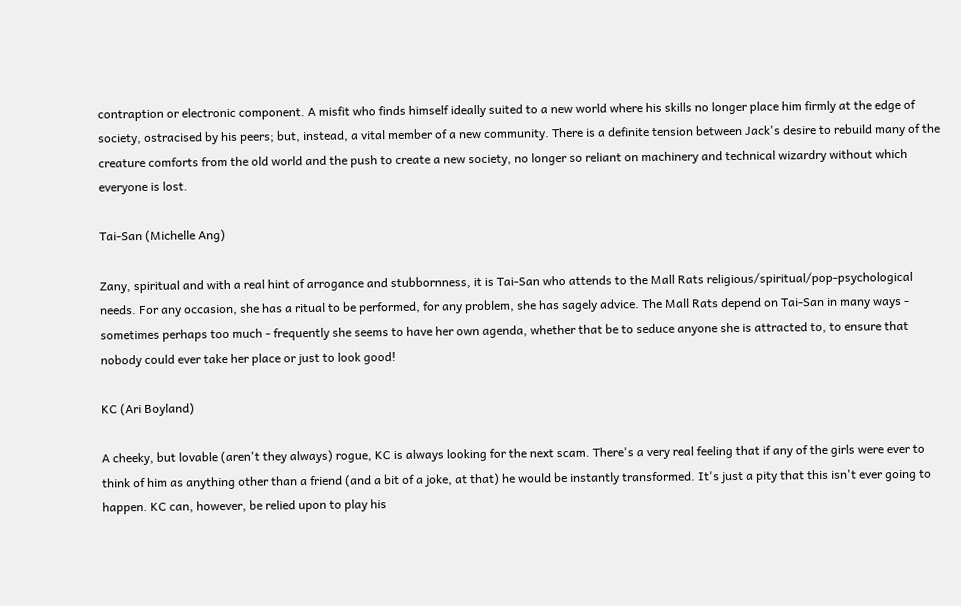contraption or electronic component. A misfit who finds himself ideally suited to a new world where his skills no longer place him firmly at the edge of society, ostracised by his peers; but, instead, a vital member of a new community. There is a definite tension between Jack's desire to rebuild many of the creature comforts from the old world and the push to create a new society, no longer so reliant on machinery and technical wizardry without which everyone is lost.

Tai-San (Michelle Ang)

Zany, spiritual and with a real hint of arrogance and stubbornness, it is Tai-San who attends to the Mall Rats religious/spiritual/pop-psychological needs. For any occasion, she has a ritual to be performed, for any problem, she has sagely advice. The Mall Rats depend on Tai-San in many ways - sometimes perhaps too much - frequently she seems to have her own agenda, whether that be to seduce anyone she is attracted to, to ensure that nobody could ever take her place or just to look good!

KC (Ari Boyland)

A cheeky, but lovable (aren't they always) rogue, KC is always looking for the next scam. There's a very real feeling that if any of the girls were ever to think of him as anything other than a friend (and a bit of a joke, at that) he would be instantly transformed. It's just a pity that this isn't ever going to happen. KC can, however, be relied upon to play his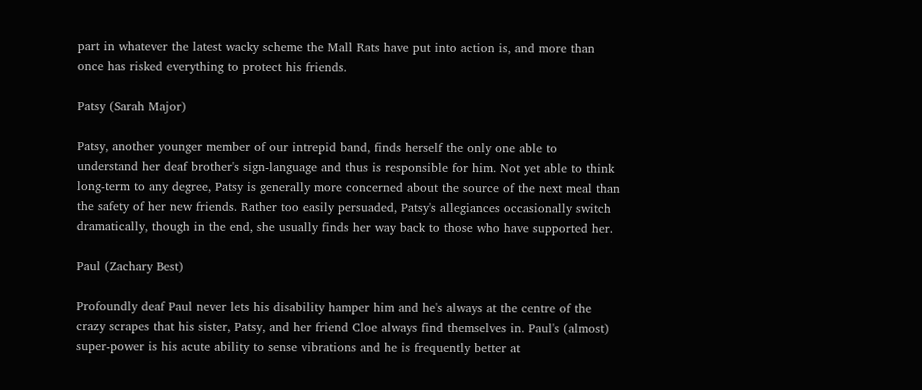part in whatever the latest wacky scheme the Mall Rats have put into action is, and more than once has risked everything to protect his friends.

Patsy (Sarah Major)

Patsy, another younger member of our intrepid band, finds herself the only one able to understand her deaf brother's sign-language and thus is responsible for him. Not yet able to think long-term to any degree, Patsy is generally more concerned about the source of the next meal than the safety of her new friends. Rather too easily persuaded, Patsy's allegiances occasionally switch dramatically, though in the end, she usually finds her way back to those who have supported her.

Paul (Zachary Best)

Profoundly deaf Paul never lets his disability hamper him and he's always at the centre of the crazy scrapes that his sister, Patsy, and her friend Cloe always find themselves in. Paul's (almost) super-power is his acute ability to sense vibrations and he is frequently better at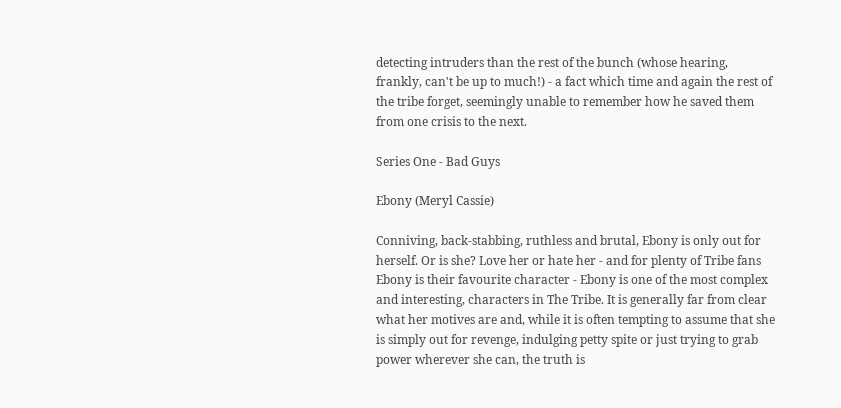detecting intruders than the rest of the bunch (whose hearing, frankly, can't be up to much!) - a fact which time and again the rest of the tribe forget, seemingly unable to remember how he saved them from one crisis to the next.

Series One - Bad Guys

Ebony (Meryl Cassie)

Conniving, back-stabbing, ruthless and brutal, Ebony is only out for herself. Or is she? Love her or hate her - and for plenty of Tribe fans Ebony is their favourite character - Ebony is one of the most complex and interesting, characters in The Tribe. It is generally far from clear what her motives are and, while it is often tempting to assume that she is simply out for revenge, indulging petty spite or just trying to grab power wherever she can, the truth is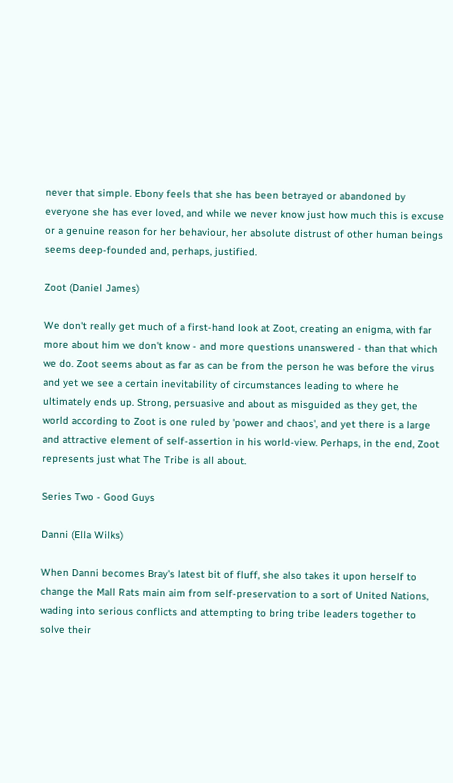never that simple. Ebony feels that she has been betrayed or abandoned by everyone she has ever loved, and while we never know just how much this is excuse or a genuine reason for her behaviour, her absolute distrust of other human beings seems deep-founded and, perhaps, justified.

Zoot (Daniel James)

We don't really get much of a first-hand look at Zoot, creating an enigma, with far more about him we don't know - and more questions unanswered - than that which we do. Zoot seems about as far as can be from the person he was before the virus and yet we see a certain inevitability of circumstances leading to where he ultimately ends up. Strong, persuasive and about as misguided as they get, the world according to Zoot is one ruled by 'power and chaos', and yet there is a large and attractive element of self-assertion in his world-view. Perhaps, in the end, Zoot represents just what The Tribe is all about.

Series Two - Good Guys

Danni (Ella Wilks)

When Danni becomes Bray's latest bit of fluff, she also takes it upon herself to change the Mall Rats main aim from self-preservation to a sort of United Nations, wading into serious conflicts and attempting to bring tribe leaders together to solve their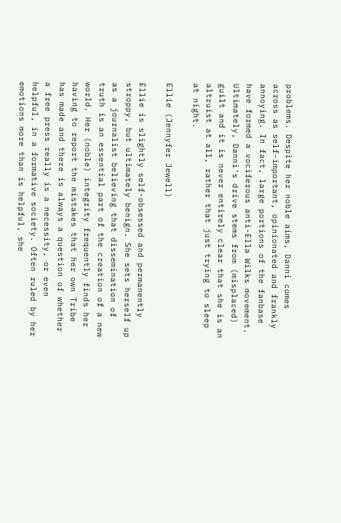problems. Despite her noble aims, Danni comes across as self-important, opinionated and frankly annoying. In fact, large portions of the fanbase have formed a vociferous anti-Ella Wilks movement. Ultimately, Danni's drive stems from (misplaced) guilt and it is never entirely clear that she is an altruist at all, rather that just trying to sleep at night.

Ellie (Jennyfer Jewell)

Ellie is slightly self-obsessed and permanently stroppy, but ultimately benign. She sets herself up as a journalist believing that dissemination of truth is an essential part of the creation of a new world. Her (noble) integrity frequently finds her having to report the mistakes that her own Tribe has made and there is always a question of whether a free press really is a necessity, or even helpful, in a formative society. Often ruled by her emotions more than is helpful, she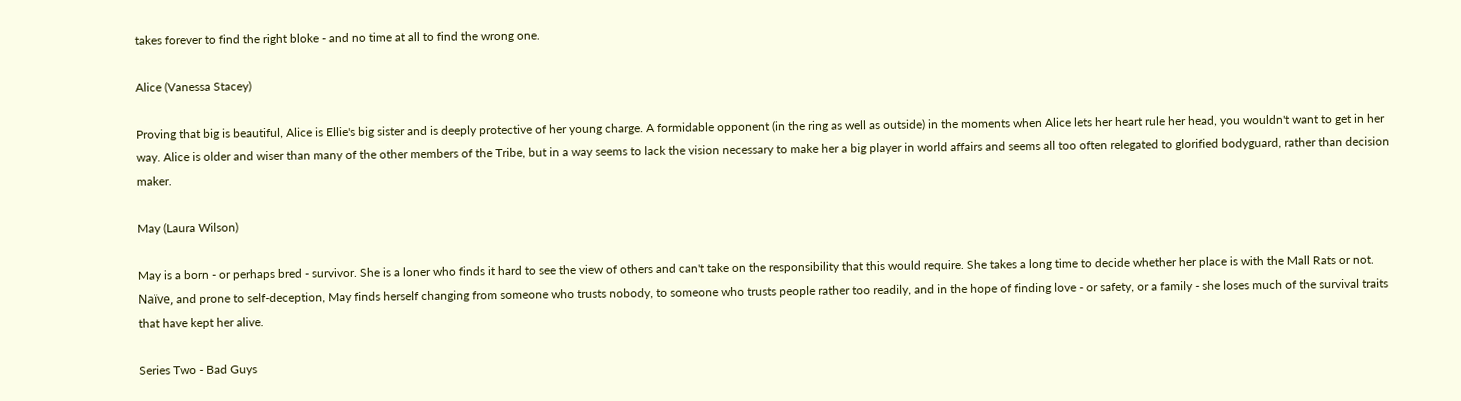takes forever to find the right bloke - and no time at all to find the wrong one.

Alice (Vanessa Stacey)

Proving that big is beautiful, Alice is Ellie's big sister and is deeply protective of her young charge. A formidable opponent (in the ring as well as outside) in the moments when Alice lets her heart rule her head, you wouldn't want to get in her way. Alice is older and wiser than many of the other members of the Tribe, but in a way seems to lack the vision necessary to make her a big player in world affairs and seems all too often relegated to glorified bodyguard, rather than decision maker.

May (Laura Wilson)

May is a born - or perhaps bred - survivor. She is a loner who finds it hard to see the view of others and can't take on the responsibility that this would require. She takes a long time to decide whether her place is with the Mall Rats or not. Naïve, and prone to self-deception, May finds herself changing from someone who trusts nobody, to someone who trusts people rather too readily, and in the hope of finding love - or safety, or a family - she loses much of the survival traits that have kept her alive.

Series Two - Bad Guys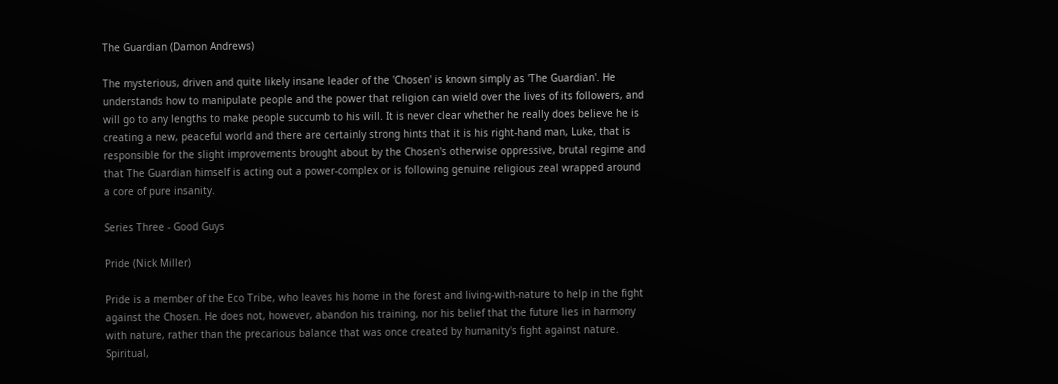The Guardian (Damon Andrews)

The mysterious, driven and quite likely insane leader of the 'Chosen' is known simply as 'The Guardian'. He understands how to manipulate people and the power that religion can wield over the lives of its followers, and will go to any lengths to make people succumb to his will. It is never clear whether he really does believe he is creating a new, peaceful world and there are certainly strong hints that it is his right-hand man, Luke, that is responsible for the slight improvements brought about by the Chosen's otherwise oppressive, brutal regime and that The Guardian himself is acting out a power-complex or is following genuine religious zeal wrapped around a core of pure insanity.

Series Three - Good Guys

Pride (Nick Miller)

Pride is a member of the Eco Tribe, who leaves his home in the forest and living-with-nature to help in the fight against the Chosen. He does not, however, abandon his training, nor his belief that the future lies in harmony with nature, rather than the precarious balance that was once created by humanity's fight against nature. Spiritual,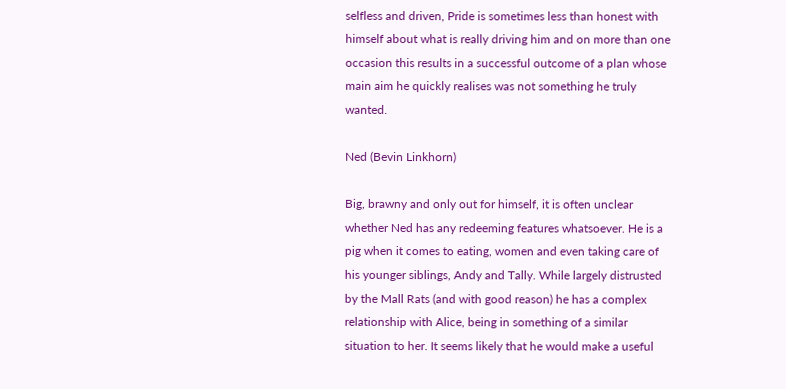selfless and driven, Pride is sometimes less than honest with himself about what is really driving him and on more than one occasion this results in a successful outcome of a plan whose main aim he quickly realises was not something he truly wanted.

Ned (Bevin Linkhorn)

Big, brawny and only out for himself, it is often unclear whether Ned has any redeeming features whatsoever. He is a pig when it comes to eating, women and even taking care of his younger siblings, Andy and Tally. While largely distrusted by the Mall Rats (and with good reason) he has a complex relationship with Alice, being in something of a similar situation to her. It seems likely that he would make a useful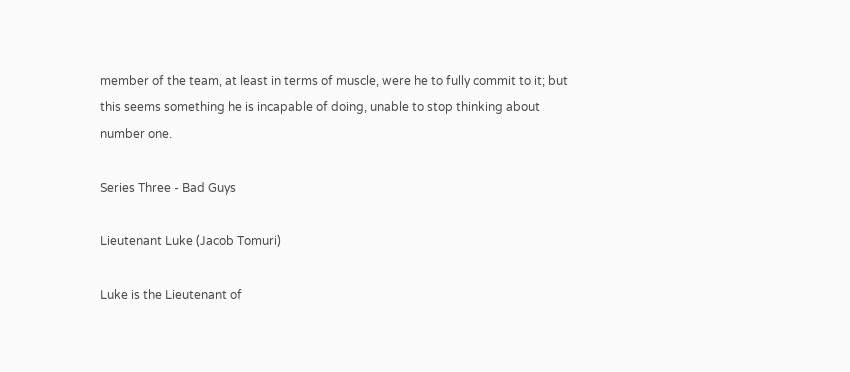member of the team, at least in terms of muscle, were he to fully commit to it; but this seems something he is incapable of doing, unable to stop thinking about number one.

Series Three - Bad Guys

Lieutenant Luke (Jacob Tomuri)

Luke is the Lieutenant of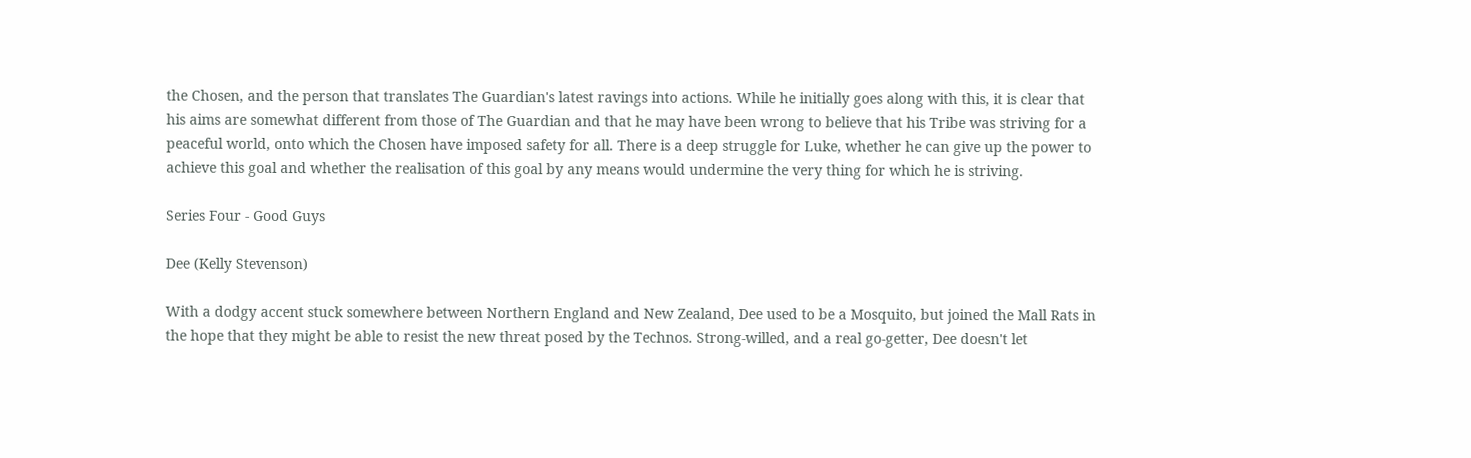the Chosen, and the person that translates The Guardian's latest ravings into actions. While he initially goes along with this, it is clear that his aims are somewhat different from those of The Guardian and that he may have been wrong to believe that his Tribe was striving for a peaceful world, onto which the Chosen have imposed safety for all. There is a deep struggle for Luke, whether he can give up the power to achieve this goal and whether the realisation of this goal by any means would undermine the very thing for which he is striving.

Series Four - Good Guys

Dee (Kelly Stevenson)

With a dodgy accent stuck somewhere between Northern England and New Zealand, Dee used to be a Mosquito, but joined the Mall Rats in the hope that they might be able to resist the new threat posed by the Technos. Strong-willed, and a real go-getter, Dee doesn't let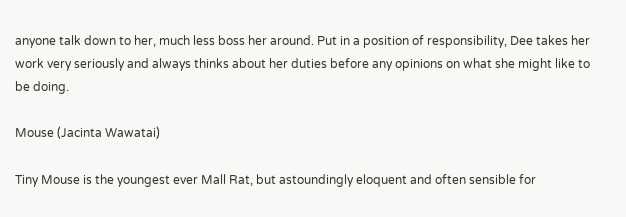anyone talk down to her, much less boss her around. Put in a position of responsibility, Dee takes her work very seriously and always thinks about her duties before any opinions on what she might like to be doing.

Mouse (Jacinta Wawatai)

Tiny Mouse is the youngest ever Mall Rat, but astoundingly eloquent and often sensible for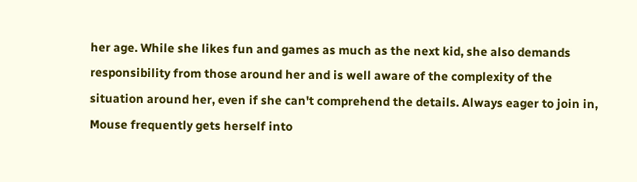her age. While she likes fun and games as much as the next kid, she also demands responsibility from those around her and is well aware of the complexity of the situation around her, even if she can't comprehend the details. Always eager to join in, Mouse frequently gets herself into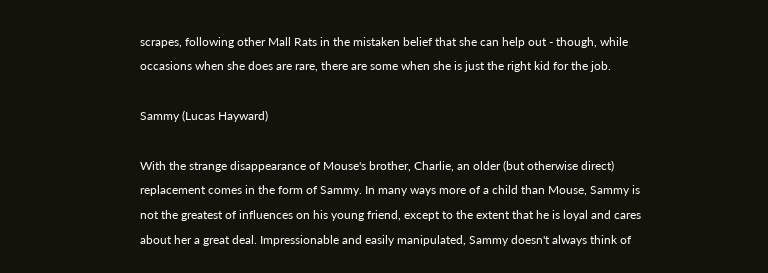scrapes, following other Mall Rats in the mistaken belief that she can help out - though, while occasions when she does are rare, there are some when she is just the right kid for the job.

Sammy (Lucas Hayward)

With the strange disappearance of Mouse's brother, Charlie, an older (but otherwise direct) replacement comes in the form of Sammy. In many ways more of a child than Mouse, Sammy is not the greatest of influences on his young friend, except to the extent that he is loyal and cares about her a great deal. Impressionable and easily manipulated, Sammy doesn't always think of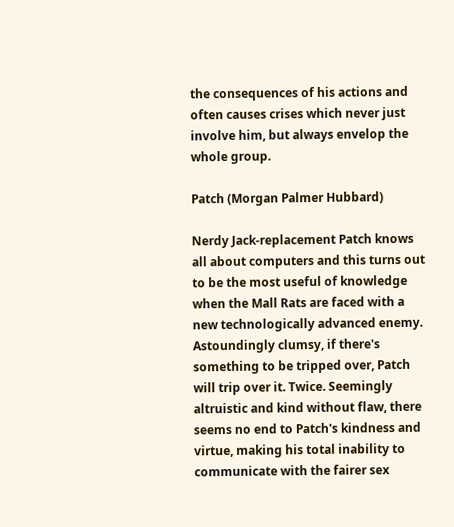the consequences of his actions and often causes crises which never just involve him, but always envelop the whole group.

Patch (Morgan Palmer Hubbard)

Nerdy Jack-replacement Patch knows all about computers and this turns out to be the most useful of knowledge when the Mall Rats are faced with a new technologically advanced enemy. Astoundingly clumsy, if there's something to be tripped over, Patch will trip over it. Twice. Seemingly altruistic and kind without flaw, there seems no end to Patch's kindness and virtue, making his total inability to communicate with the fairer sex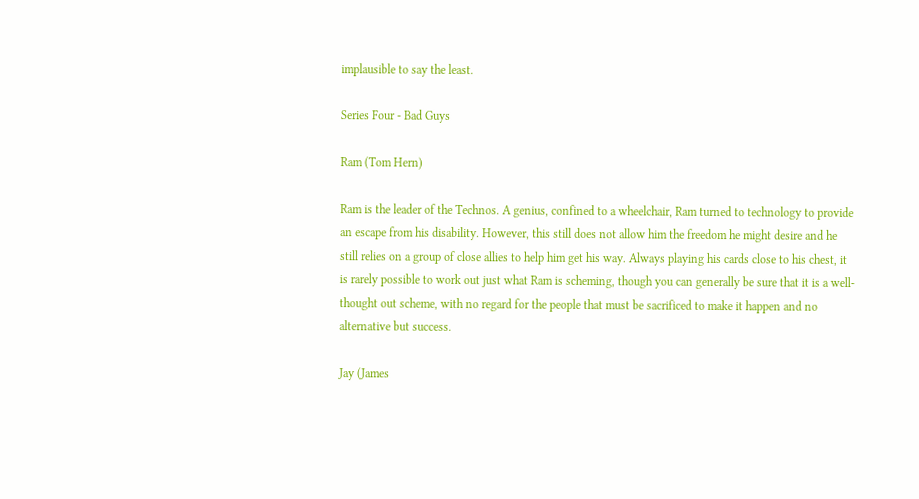implausible to say the least.

Series Four - Bad Guys

Ram (Tom Hern)

Ram is the leader of the Technos. A genius, confined to a wheelchair, Ram turned to technology to provide an escape from his disability. However, this still does not allow him the freedom he might desire and he still relies on a group of close allies to help him get his way. Always playing his cards close to his chest, it is rarely possible to work out just what Ram is scheming, though you can generally be sure that it is a well-thought out scheme, with no regard for the people that must be sacrificed to make it happen and no alternative but success.

Jay (James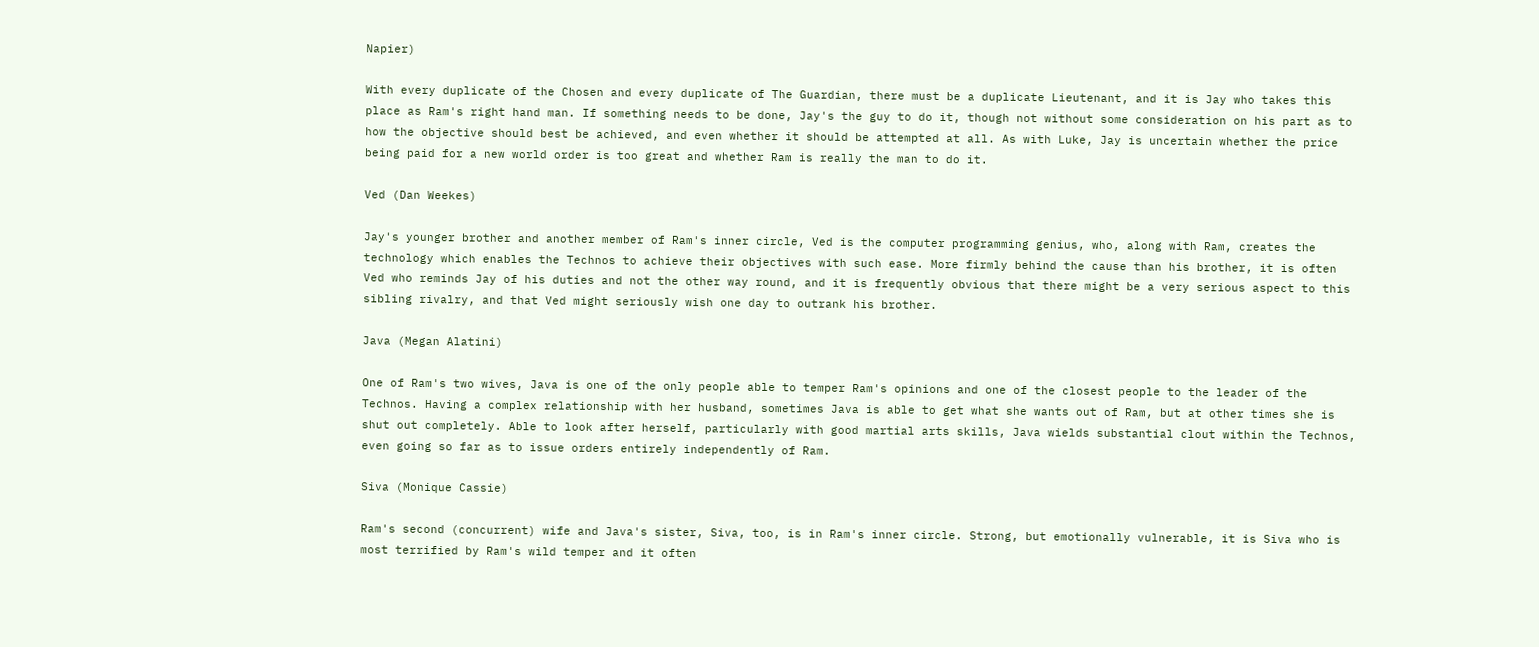Napier)

With every duplicate of the Chosen and every duplicate of The Guardian, there must be a duplicate Lieutenant, and it is Jay who takes this place as Ram's right hand man. If something needs to be done, Jay's the guy to do it, though not without some consideration on his part as to how the objective should best be achieved, and even whether it should be attempted at all. As with Luke, Jay is uncertain whether the price being paid for a new world order is too great and whether Ram is really the man to do it.

Ved (Dan Weekes)

Jay's younger brother and another member of Ram's inner circle, Ved is the computer programming genius, who, along with Ram, creates the technology which enables the Technos to achieve their objectives with such ease. More firmly behind the cause than his brother, it is often Ved who reminds Jay of his duties and not the other way round, and it is frequently obvious that there might be a very serious aspect to this sibling rivalry, and that Ved might seriously wish one day to outrank his brother.

Java (Megan Alatini)

One of Ram's two wives, Java is one of the only people able to temper Ram's opinions and one of the closest people to the leader of the Technos. Having a complex relationship with her husband, sometimes Java is able to get what she wants out of Ram, but at other times she is shut out completely. Able to look after herself, particularly with good martial arts skills, Java wields substantial clout within the Technos, even going so far as to issue orders entirely independently of Ram.

Siva (Monique Cassie)

Ram's second (concurrent) wife and Java's sister, Siva, too, is in Ram's inner circle. Strong, but emotionally vulnerable, it is Siva who is most terrified by Ram's wild temper and it often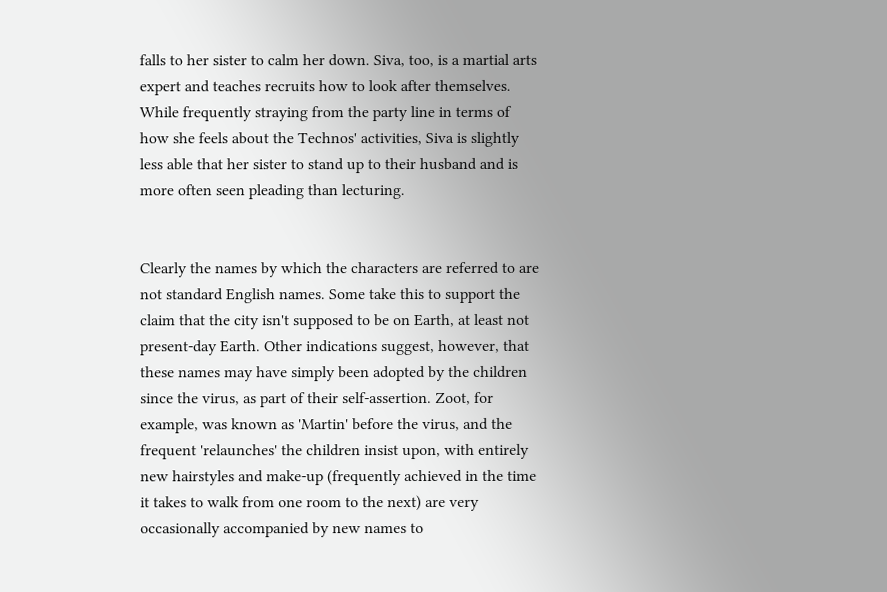falls to her sister to calm her down. Siva, too, is a martial arts expert and teaches recruits how to look after themselves. While frequently straying from the party line in terms of how she feels about the Technos' activities, Siva is slightly less able that her sister to stand up to their husband and is more often seen pleading than lecturing.


Clearly the names by which the characters are referred to are not standard English names. Some take this to support the claim that the city isn't supposed to be on Earth, at least not present-day Earth. Other indications suggest, however, that these names may have simply been adopted by the children since the virus, as part of their self-assertion. Zoot, for example, was known as 'Martin' before the virus, and the frequent 'relaunches' the children insist upon, with entirely new hairstyles and make-up (frequently achieved in the time it takes to walk from one room to the next) are very occasionally accompanied by new names to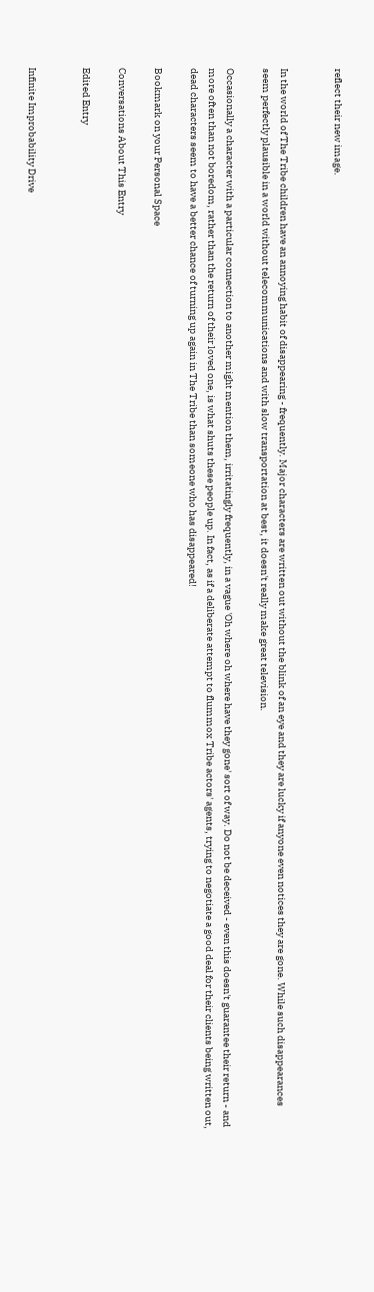reflect their new image.


In the world of The Tribe children have an annoying habit of disappearing - frequently. Major characters are written out without the blink of an eye and they are lucky if anyone even notices they are gone. While such disappearances seem perfectly plausible in a world without telecommunications and with slow transportation at best, it doesn't really make great television.

Occasionally a character with a particular connection to another might mention them, irritatingly frequently, in a vague 'Oh where oh where have they gone' sort of way. Do not be deceived - even this doesn't guarantee their return - and more often than not boredom, rather than the return of their loved one, is what shuts these people up. In fact, as if a deliberate attempt to flummox Tribe actors' agents, trying to negotiate a good deal for their clients being written out, dead characters seem to have a better chance of turning up again in The Tribe than someone who has disappeared!

Bookmark on your Personal Space

Conversations About This Entry

Edited Entry


Infinite Improbability Drive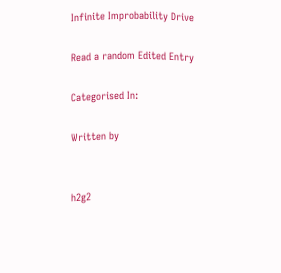Infinite Improbability Drive

Read a random Edited Entry

Categorised In:

Written by


h2g2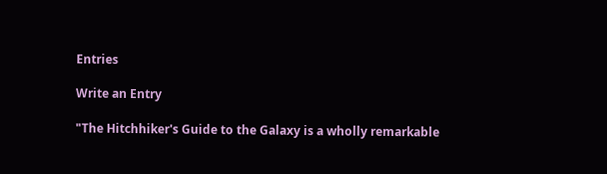Entries

Write an Entry

"The Hitchhiker's Guide to the Galaxy is a wholly remarkable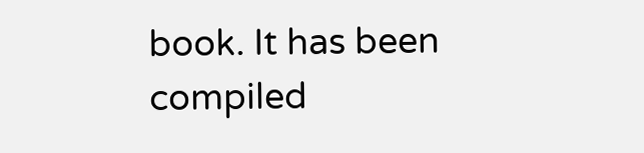book. It has been compiled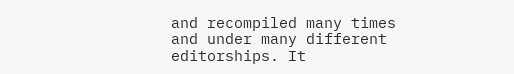and recompiled many times and under many different editorships. It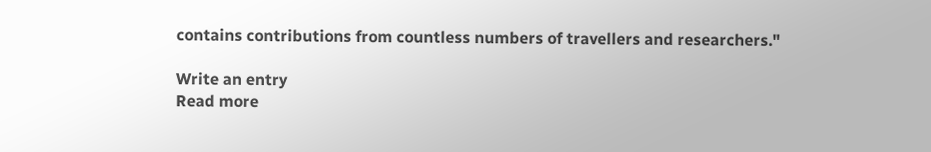contains contributions from countless numbers of travellers and researchers."

Write an entry
Read more